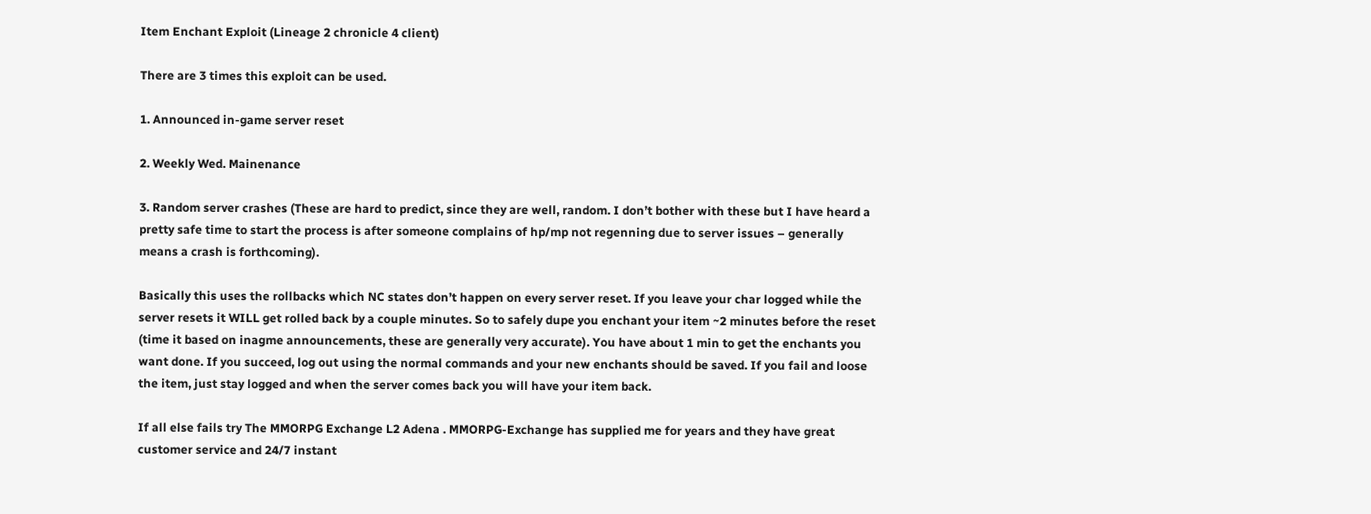Item Enchant Exploit (Lineage 2 chronicle 4 client)

There are 3 times this exploit can be used.

1. Announced in-game server reset

2. Weekly Wed. Mainenance

3. Random server crashes (These are hard to predict, since they are well, random. I don’t bother with these but I have heard a pretty safe time to start the process is after someone complains of hp/mp not regenning due to server issues – generally means a crash is forthcoming).

Basically this uses the rollbacks which NC states don’t happen on every server reset. If you leave your char logged while the server resets it WILL get rolled back by a couple minutes. So to safely dupe you enchant your item ~2 minutes before the reset (time it based on inagme announcements, these are generally very accurate). You have about 1 min to get the enchants you want done. If you succeed, log out using the normal commands and your new enchants should be saved. If you fail and loose the item, just stay logged and when the server comes back you will have your item back.

If all else fails try The MMORPG Exchange L2 Adena . MMORPG-Exchange has supplied me for years and they have great customer service and 24/7 instant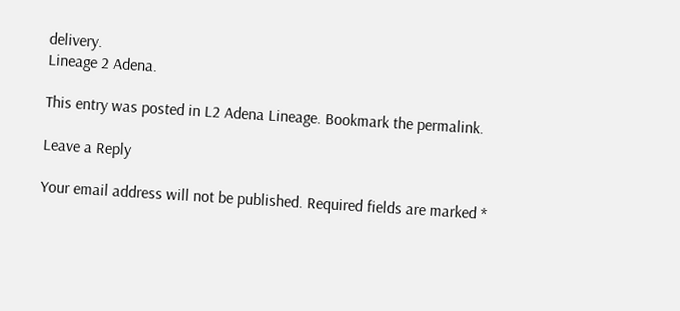delivery.
Lineage 2 Adena.

This entry was posted in L2 Adena Lineage. Bookmark the permalink.

Leave a Reply

Your email address will not be published. Required fields are marked *